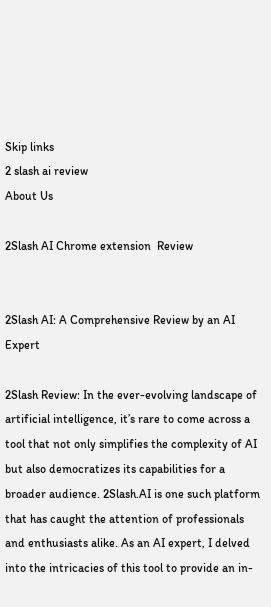Skip links
2 slash ai review
About Us

2Slash AI Chrome extension  Review


2Slash AI: A Comprehensive Review by an AI Expert

2Slash Review: In the ever-evolving landscape of artificial intelligence, it’s rare to come across a tool that not only simplifies the complexity of AI but also democratizes its capabilities for a broader audience. 2Slash.AI is one such platform that has caught the attention of professionals and enthusiasts alike. As an AI expert, I delved into the intricacies of this tool to provide an in-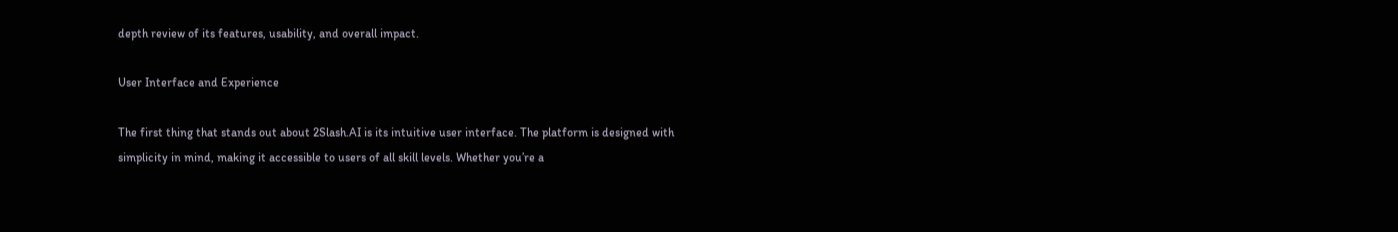depth review of its features, usability, and overall impact.

User Interface and Experience

The first thing that stands out about 2Slash.AI is its intuitive user interface. The platform is designed with simplicity in mind, making it accessible to users of all skill levels. Whether you’re a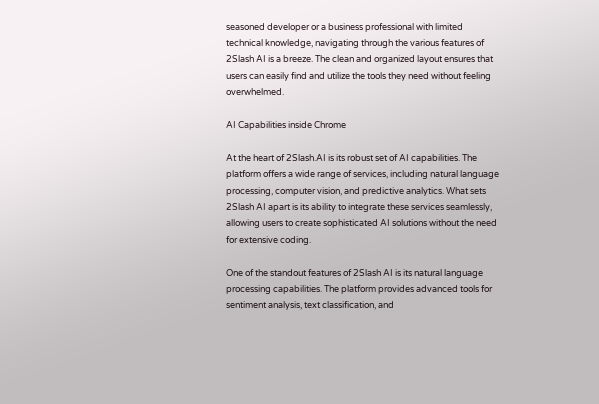seasoned developer or a business professional with limited technical knowledge, navigating through the various features of 2Slash AI is a breeze. The clean and organized layout ensures that users can easily find and utilize the tools they need without feeling overwhelmed.

AI Capabilities inside Chrome

At the heart of 2Slash.AI is its robust set of AI capabilities. The platform offers a wide range of services, including natural language processing, computer vision, and predictive analytics. What sets 2Slash AI apart is its ability to integrate these services seamlessly, allowing users to create sophisticated AI solutions without the need for extensive coding.

One of the standout features of 2Slash AI is its natural language processing capabilities. The platform provides advanced tools for sentiment analysis, text classification, and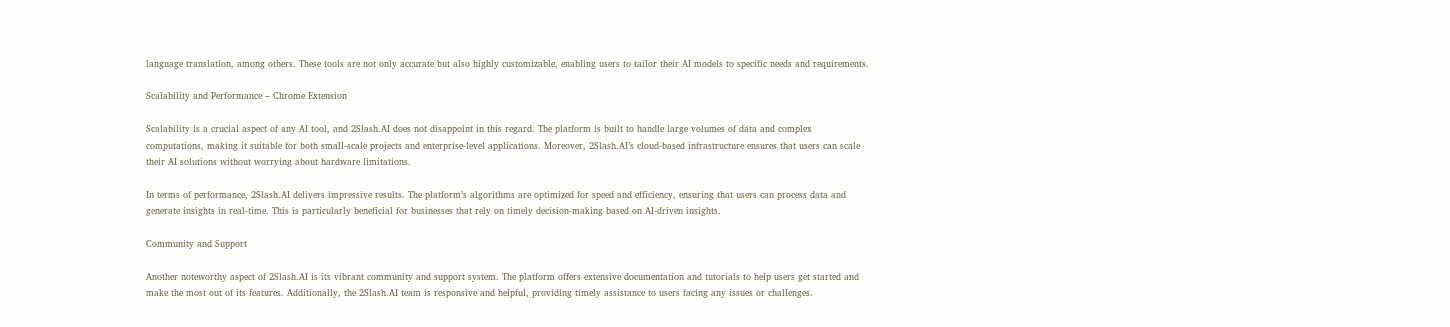language translation, among others. These tools are not only accurate but also highly customizable, enabling users to tailor their AI models to specific needs and requirements.

Scalability and Performance – Chrome Extension

Scalability is a crucial aspect of any AI tool, and 2Slash.AI does not disappoint in this regard. The platform is built to handle large volumes of data and complex computations, making it suitable for both small-scale projects and enterprise-level applications. Moreover, 2Slash.AI’s cloud-based infrastructure ensures that users can scale their AI solutions without worrying about hardware limitations.

In terms of performance, 2Slash.AI delivers impressive results. The platform’s algorithms are optimized for speed and efficiency, ensuring that users can process data and generate insights in real-time. This is particularly beneficial for businesses that rely on timely decision-making based on AI-driven insights.

Community and Support

Another noteworthy aspect of 2Slash.AI is its vibrant community and support system. The platform offers extensive documentation and tutorials to help users get started and make the most out of its features. Additionally, the 2Slash.AI team is responsive and helpful, providing timely assistance to users facing any issues or challenges.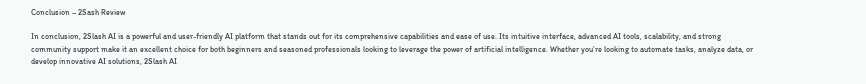Conclusion – 2Sash Review

In conclusion, 2Slash AI is a powerful and user-friendly AI platform that stands out for its comprehensive capabilities and ease of use. Its intuitive interface, advanced AI tools, scalability, and strong community support make it an excellent choice for both beginners and seasoned professionals looking to leverage the power of artificial intelligence. Whether you’re looking to automate tasks, analyze data, or develop innovative AI solutions, 2Slash AI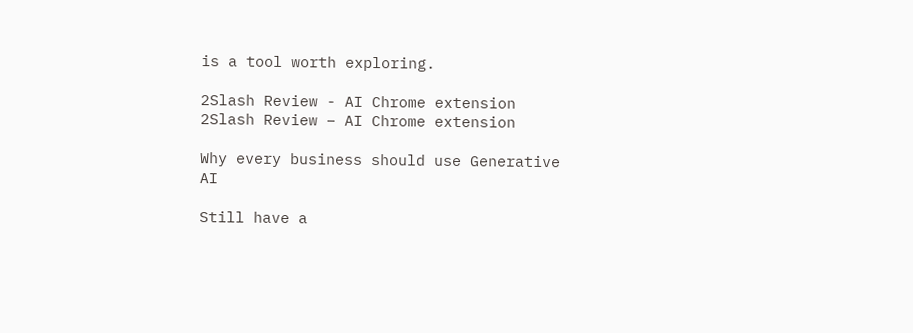is a tool worth exploring.

2Slash Review - AI Chrome extension
2Slash Review – AI Chrome extension

Why every business should use Generative AI

Still have a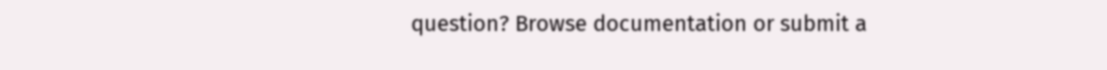question? Browse documentation or submit a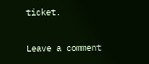ticket.

Leave a comment